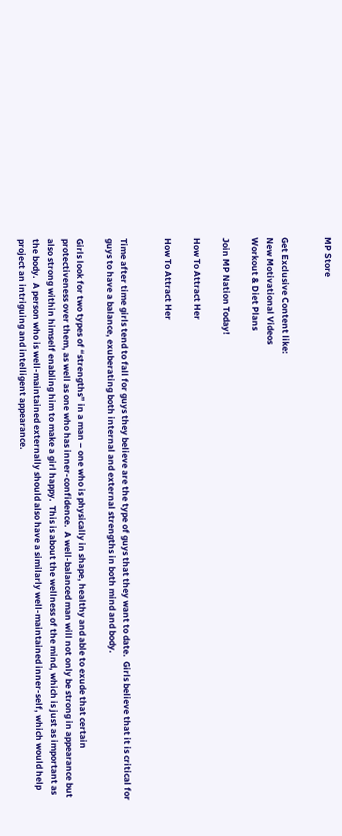MP Store


Get Exclusive Content like:
New Motivational Videos
Workout & Diet Plans

Join MP Nation Today!

How To Attract Her

How To Attract Her


Time after time girls tend to fall for guys they believe are the type of guys that they want to date.  Girls believe that it is critical for guys to have a balance, exuberating both internal and external strengths in both mind and body.

Girls look for two types of “strengths” in a man – one who is physically in shape, healthy and able to exude that certain protectiveness over them, as well as one who has inner-confidence.  A well-balanced man will not only be strong in appearance but also strong within himself enabling him to make a girl happy.  This is about the wellness of the mind, which is just as important as the body.  A person who is well-maintained externally should also have a similarly well-maintained inner-self, which would help project an intriguing and intelligent appearance.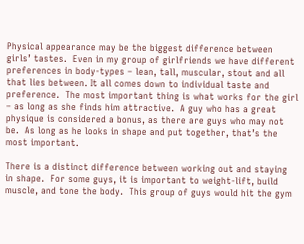Physical appearance may be the biggest difference between girls’ tastes.  Even in my group of girlfriends we have different preferences in body-types – lean, tall, muscular, stout and all that lies between. It all comes down to individual taste and preference.  The most important thing is what works for the girl – as long as she finds him attractive.  A guy who has a great physique is considered a bonus, as there are guys who may not be.  As long as he looks in shape and put together, that’s the most important.

There is a distinct difference between working out and staying in shape.  For some guys, it is important to weight-lift, build muscle, and tone the body.  This group of guys would hit the gym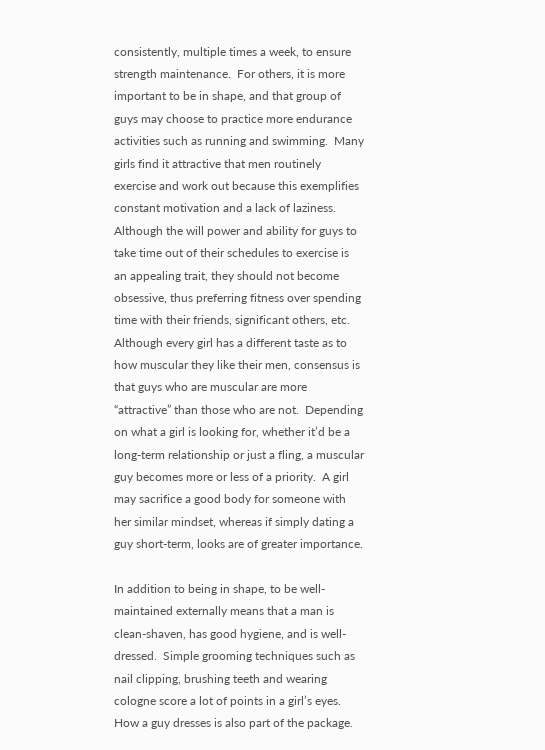consistently, multiple times a week, to ensure strength maintenance.  For others, it is more important to be in shape, and that group of guys may choose to practice more endurance activities such as running and swimming.  Many girls find it attractive that men routinely exercise and work out because this exemplifies constant motivation and a lack of laziness.  Although the will power and ability for guys to take time out of their schedules to exercise is an appealing trait, they should not become obsessive, thus preferring fitness over spending time with their friends, significant others, etc. Although every girl has a different taste as to how muscular they like their men, consensus is that guys who are muscular are more “attractive” than those who are not.  Depending on what a girl is looking for, whether it’d be a long-term relationship or just a fling, a muscular guy becomes more or less of a priority.  A girl may sacrifice a good body for someone with her similar mindset, whereas if simply dating a guy short-term, looks are of greater importance.

In addition to being in shape, to be well-maintained externally means that a man is clean-shaven, has good hygiene, and is well-dressed.  Simple grooming techniques such as nail clipping, brushing teeth and wearing cologne score a lot of points in a girl’s eyes.  How a guy dresses is also part of the package.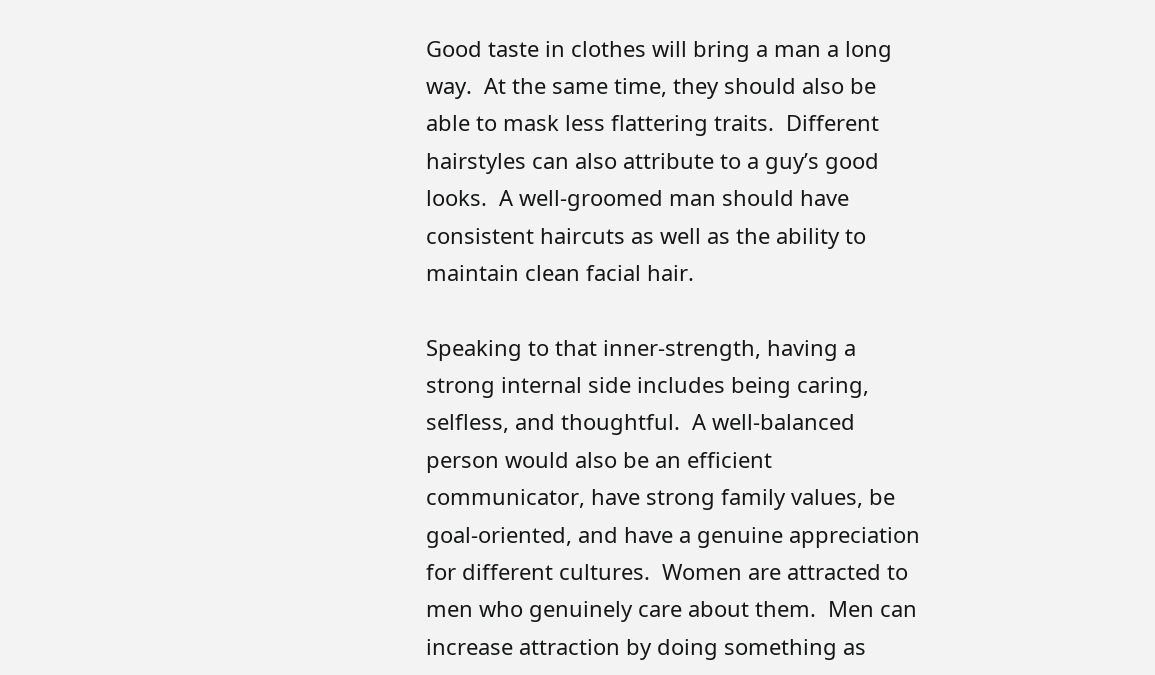Good taste in clothes will bring a man a long way.  At the same time, they should also be able to mask less flattering traits.  Different hairstyles can also attribute to a guy’s good looks.  A well-groomed man should have consistent haircuts as well as the ability to maintain clean facial hair.

Speaking to that inner-strength, having a strong internal side includes being caring, selfless, and thoughtful.  A well-balanced person would also be an efficient communicator, have strong family values, be goal-oriented, and have a genuine appreciation for different cultures.  Women are attracted to men who genuinely care about them.  Men can increase attraction by doing something as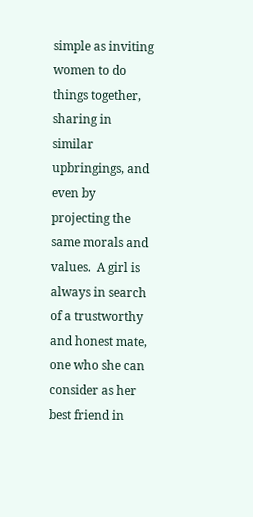simple as inviting women to do things together, sharing in similar upbringings, and even by projecting the same morals and values.  A girl is always in search of a trustworthy and honest mate, one who she can consider as her best friend in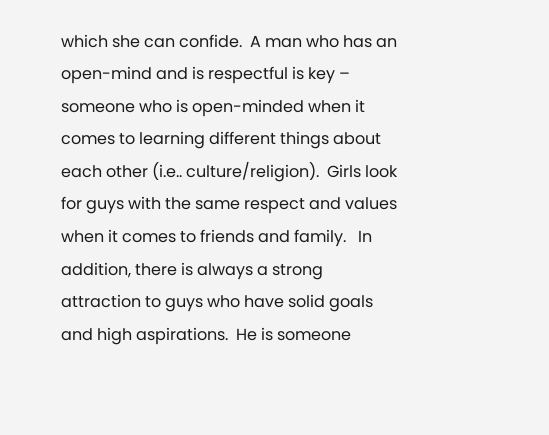which she can confide.  A man who has an open-mind and is respectful is key – someone who is open-minded when it comes to learning different things about each other (i.e.. culture/religion).  Girls look for guys with the same respect and values when it comes to friends and family.   In addition, there is always a strong attraction to guys who have solid goals and high aspirations.  He is someone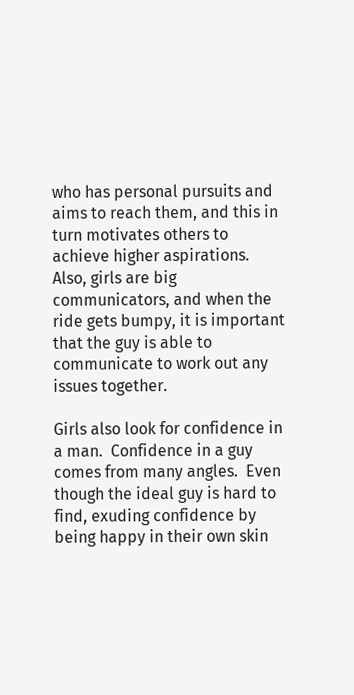who has personal pursuits and aims to reach them, and this in turn motivates others to achieve higher aspirations.  Also, girls are big communicators, and when the ride gets bumpy, it is important that the guy is able to communicate to work out any issues together.

Girls also look for confidence in a man.  Confidence in a guy comes from many angles.  Even though the ideal guy is hard to find, exuding confidence by being happy in their own skin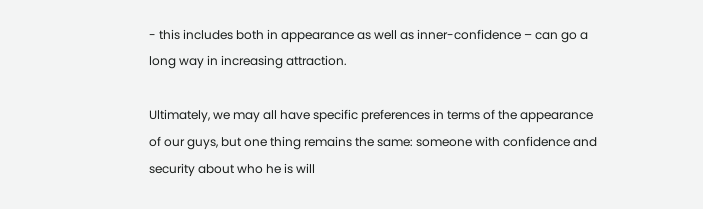- this includes both in appearance as well as inner-confidence – can go a long way in increasing attraction.

Ultimately, we may all have specific preferences in terms of the appearance of our guys, but one thing remains the same: someone with confidence and security about who he is will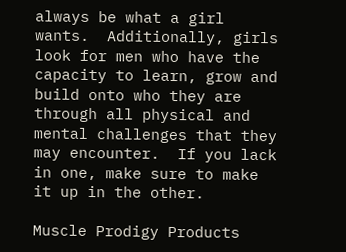always be what a girl wants.  Additionally, girls look for men who have the capacity to learn, grow and build onto who they are through all physical and mental challenges that they may encounter.  If you lack in one, make sure to make it up in the other.

Muscle Prodigy Products